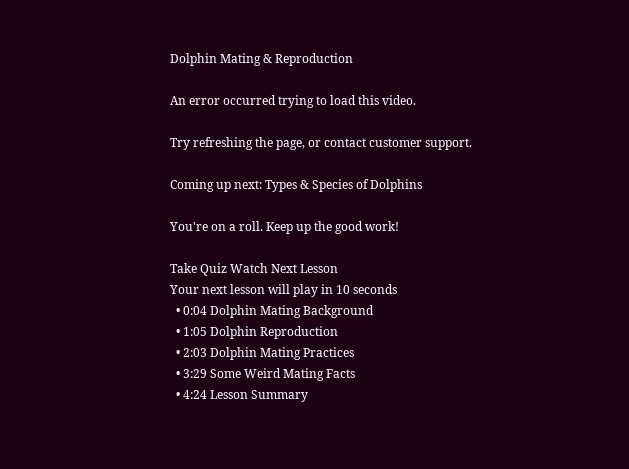Dolphin Mating & Reproduction

An error occurred trying to load this video.

Try refreshing the page, or contact customer support.

Coming up next: Types & Species of Dolphins

You're on a roll. Keep up the good work!

Take Quiz Watch Next Lesson
Your next lesson will play in 10 seconds
  • 0:04 Dolphin Mating Background
  • 1:05 Dolphin Reproduction
  • 2:03 Dolphin Mating Practices
  • 3:29 Some Weird Mating Facts
  • 4:24 Lesson Summary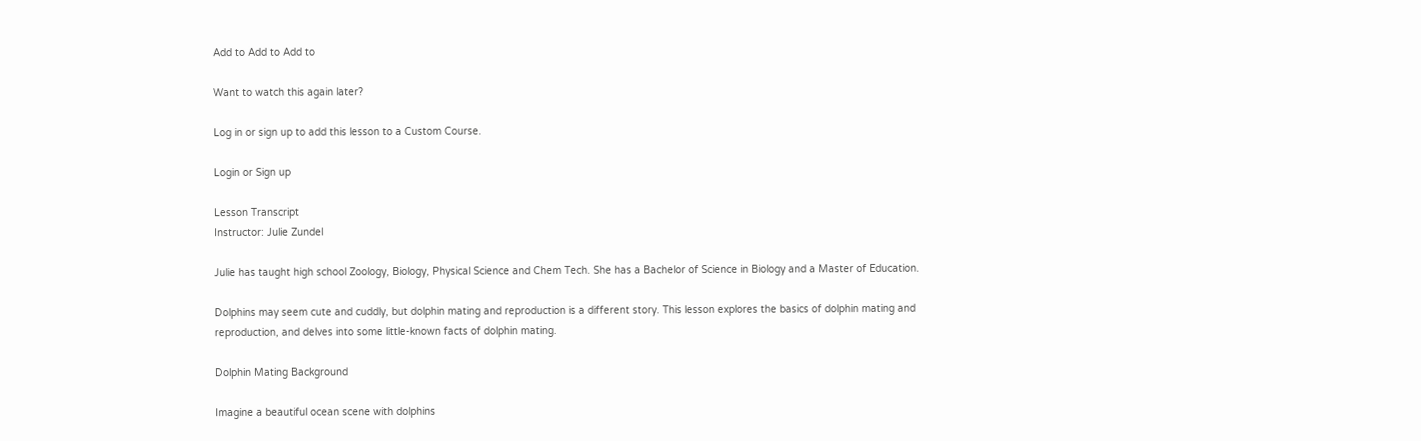Add to Add to Add to

Want to watch this again later?

Log in or sign up to add this lesson to a Custom Course.

Login or Sign up

Lesson Transcript
Instructor: Julie Zundel

Julie has taught high school Zoology, Biology, Physical Science and Chem Tech. She has a Bachelor of Science in Biology and a Master of Education.

Dolphins may seem cute and cuddly, but dolphin mating and reproduction is a different story. This lesson explores the basics of dolphin mating and reproduction, and delves into some little-known facts of dolphin mating.

Dolphin Mating Background

Imagine a beautiful ocean scene with dolphins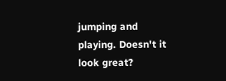jumping and playing. Doesn't it look great?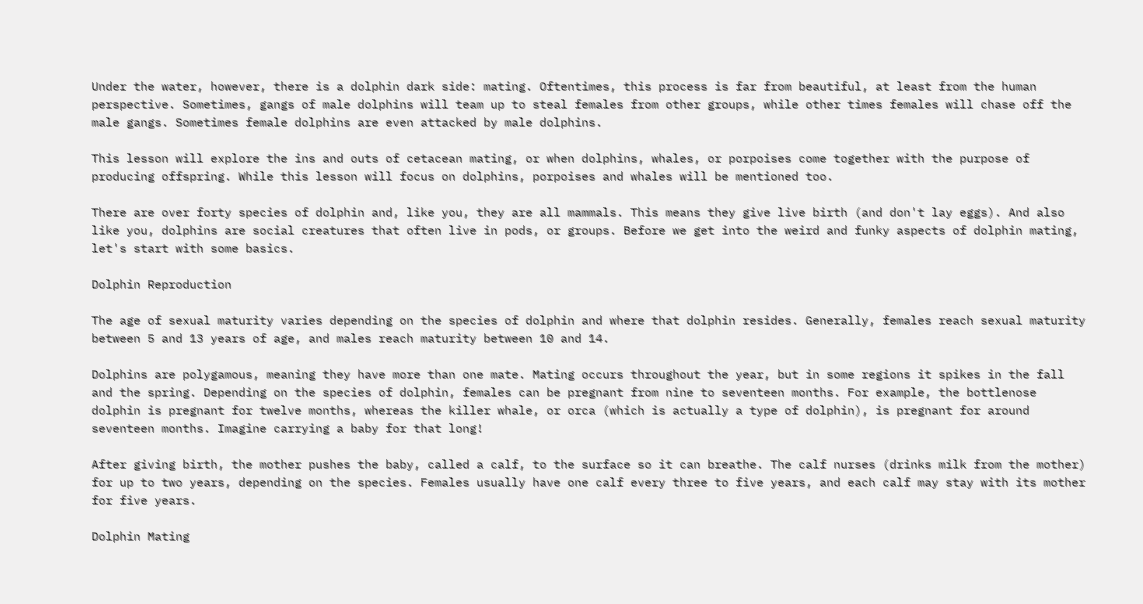Under the water, however, there is a dolphin dark side: mating. Oftentimes, this process is far from beautiful, at least from the human perspective. Sometimes, gangs of male dolphins will team up to steal females from other groups, while other times females will chase off the male gangs. Sometimes female dolphins are even attacked by male dolphins.

This lesson will explore the ins and outs of cetacean mating, or when dolphins, whales, or porpoises come together with the purpose of producing offspring. While this lesson will focus on dolphins, porpoises and whales will be mentioned too.

There are over forty species of dolphin and, like you, they are all mammals. This means they give live birth (and don't lay eggs). And also like you, dolphins are social creatures that often live in pods, or groups. Before we get into the weird and funky aspects of dolphin mating, let's start with some basics.

Dolphin Reproduction

The age of sexual maturity varies depending on the species of dolphin and where that dolphin resides. Generally, females reach sexual maturity between 5 and 13 years of age, and males reach maturity between 10 and 14.

Dolphins are polygamous, meaning they have more than one mate. Mating occurs throughout the year, but in some regions it spikes in the fall and the spring. Depending on the species of dolphin, females can be pregnant from nine to seventeen months. For example, the bottlenose dolphin is pregnant for twelve months, whereas the killer whale, or orca (which is actually a type of dolphin), is pregnant for around seventeen months. Imagine carrying a baby for that long!

After giving birth, the mother pushes the baby, called a calf, to the surface so it can breathe. The calf nurses (drinks milk from the mother) for up to two years, depending on the species. Females usually have one calf every three to five years, and each calf may stay with its mother for five years.

Dolphin Mating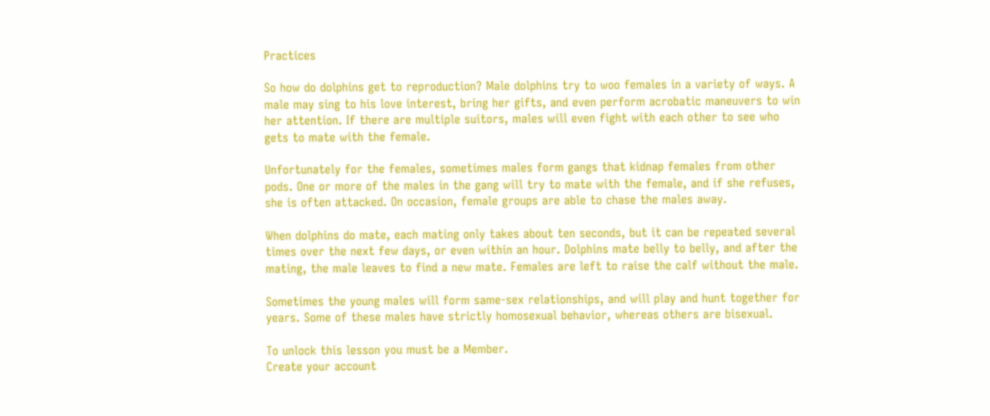Practices

So how do dolphins get to reproduction? Male dolphins try to woo females in a variety of ways. A male may sing to his love interest, bring her gifts, and even perform acrobatic maneuvers to win her attention. If there are multiple suitors, males will even fight with each other to see who gets to mate with the female.

Unfortunately for the females, sometimes males form gangs that kidnap females from other pods. One or more of the males in the gang will try to mate with the female, and if she refuses, she is often attacked. On occasion, female groups are able to chase the males away.

When dolphins do mate, each mating only takes about ten seconds, but it can be repeated several times over the next few days, or even within an hour. Dolphins mate belly to belly, and after the mating, the male leaves to find a new mate. Females are left to raise the calf without the male.

Sometimes the young males will form same-sex relationships, and will play and hunt together for years. Some of these males have strictly homosexual behavior, whereas others are bisexual.

To unlock this lesson you must be a Member.
Create your account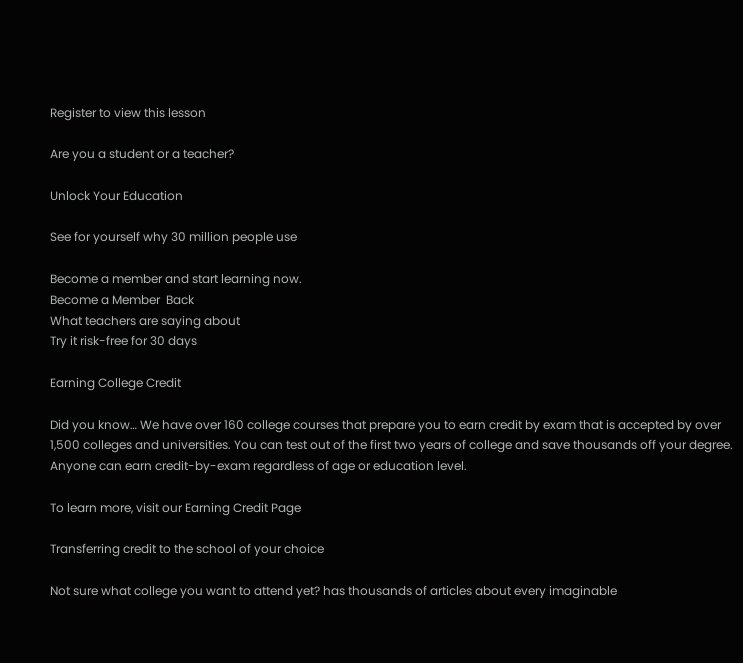Register to view this lesson

Are you a student or a teacher?

Unlock Your Education

See for yourself why 30 million people use

Become a member and start learning now.
Become a Member  Back
What teachers are saying about
Try it risk-free for 30 days

Earning College Credit

Did you know… We have over 160 college courses that prepare you to earn credit by exam that is accepted by over 1,500 colleges and universities. You can test out of the first two years of college and save thousands off your degree. Anyone can earn credit-by-exam regardless of age or education level.

To learn more, visit our Earning Credit Page

Transferring credit to the school of your choice

Not sure what college you want to attend yet? has thousands of articles about every imaginable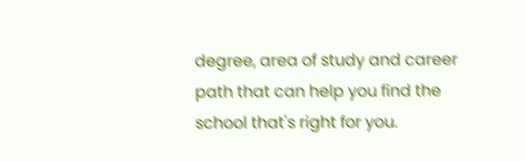degree, area of study and career path that can help you find the school that's right for you.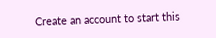Create an account to start this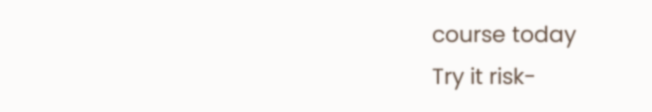course today
Try it risk-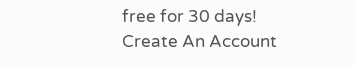free for 30 days!
Create An Account